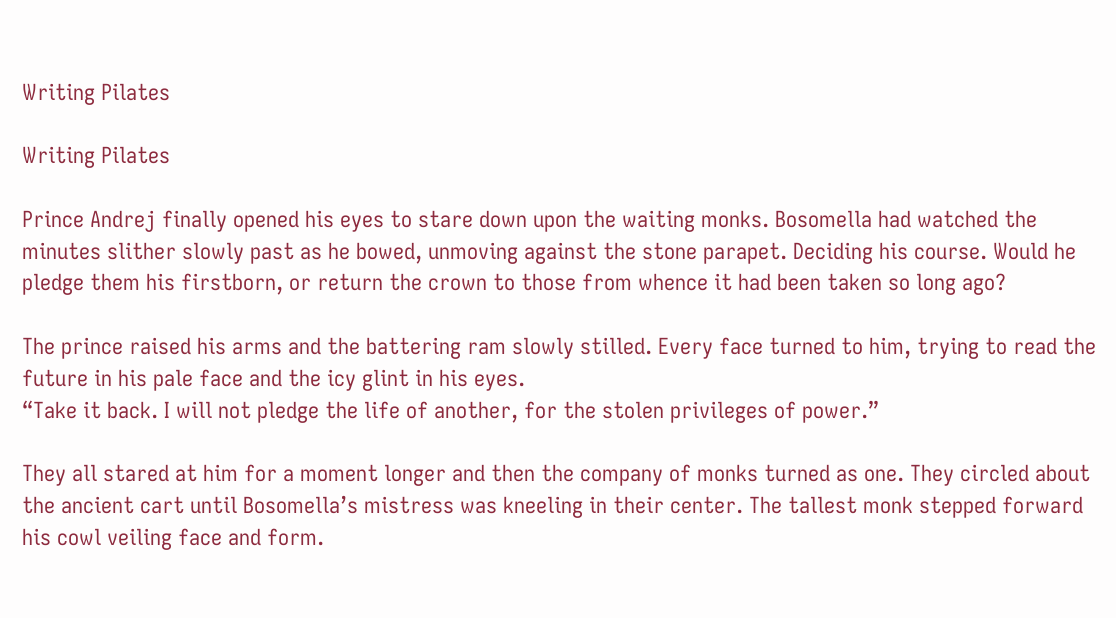Writing Pilates

Writing Pilates

Prince Andrej finally opened his eyes to stare down upon the waiting monks. Bosomella had watched the minutes slither slowly past as he bowed, unmoving against the stone parapet. Deciding his course. Would he pledge them his firstborn, or return the crown to those from whence it had been taken so long ago?

The prince raised his arms and the battering ram slowly stilled. Every face turned to him, trying to read the future in his pale face and the icy glint in his eyes.
“Take it back. I will not pledge the life of another, for the stolen privileges of power.”

They all stared at him for a moment longer and then the company of monks turned as one. They circled about the ancient cart until Bosomella’s mistress was kneeling in their center. The tallest monk stepped forward his cowl veiling face and form.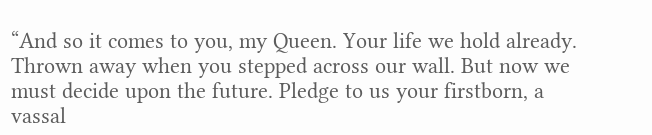“And so it comes to you, my Queen. Your life we hold already. Thrown away when you stepped across our wall. But now we must decide upon the future. Pledge to us your firstborn, a vassal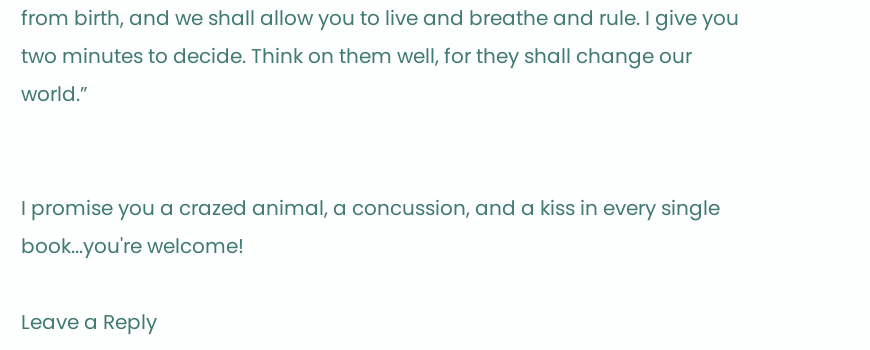from birth, and we shall allow you to live and breathe and rule. I give you two minutes to decide. Think on them well, for they shall change our world.”


I promise you a crazed animal, a concussion, and a kiss in every single book...you're welcome!

Leave a Reply